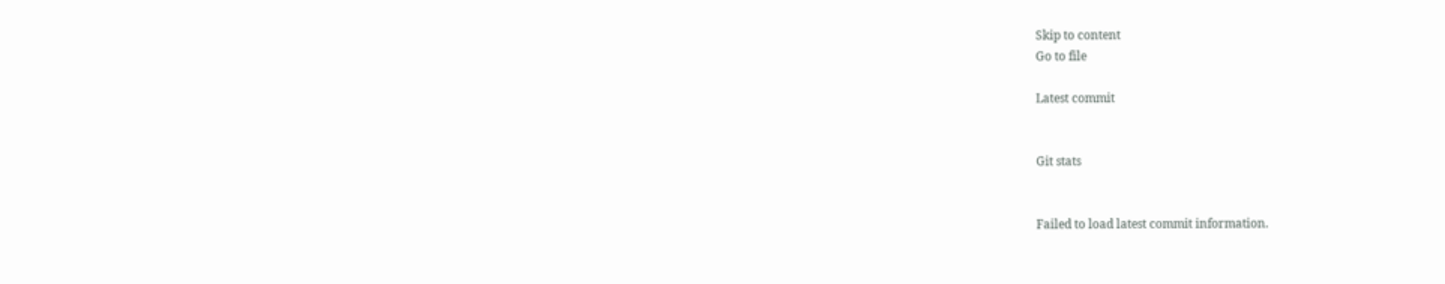Skip to content
Go to file

Latest commit


Git stats


Failed to load latest commit information.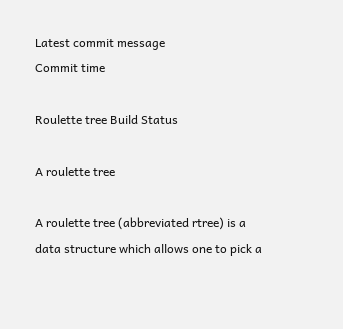Latest commit message
Commit time

Roulette tree Build Status

A roulette tree

A roulette tree (abbreviated rtree) is a data structure which allows one to pick a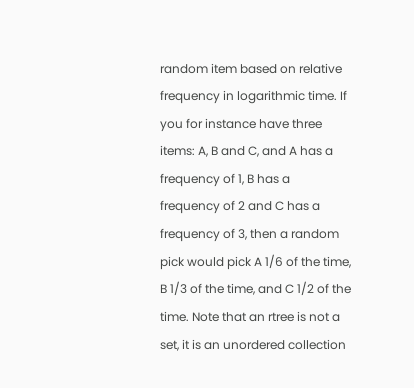random item based on relative frequency in logarithmic time. If you for instance have three items: A, B and C, and A has a frequency of 1, B has a frequency of 2 and C has a frequency of 3, then a random pick would pick A 1/6 of the time, B 1/3 of the time, and C 1/2 of the time. Note that an rtree is not a set, it is an unordered collection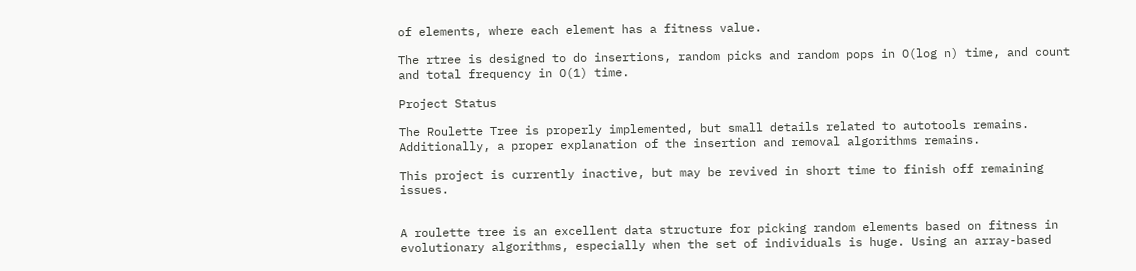of elements, where each element has a fitness value.

The rtree is designed to do insertions, random picks and random pops in O(log n) time, and count and total frequency in O(1) time.

Project Status

The Roulette Tree is properly implemented, but small details related to autotools remains. Additionally, a proper explanation of the insertion and removal algorithms remains.

This project is currently inactive, but may be revived in short time to finish off remaining issues.


A roulette tree is an excellent data structure for picking random elements based on fitness in evolutionary algorithms, especially when the set of individuals is huge. Using an array-based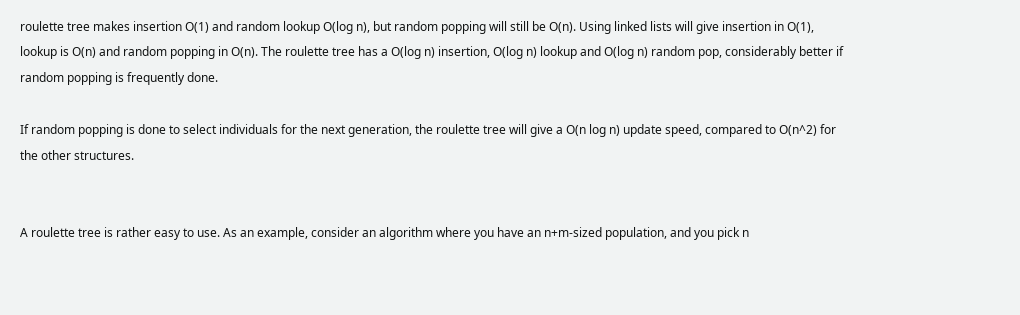roulette tree makes insertion O(1) and random lookup O(log n), but random popping will still be O(n). Using linked lists will give insertion in O(1), lookup is O(n) and random popping in O(n). The roulette tree has a O(log n) insertion, O(log n) lookup and O(log n) random pop, considerably better if random popping is frequently done.

If random popping is done to select individuals for the next generation, the roulette tree will give a O(n log n) update speed, compared to O(n^2) for the other structures.


A roulette tree is rather easy to use. As an example, consider an algorithm where you have an n+m-sized population, and you pick n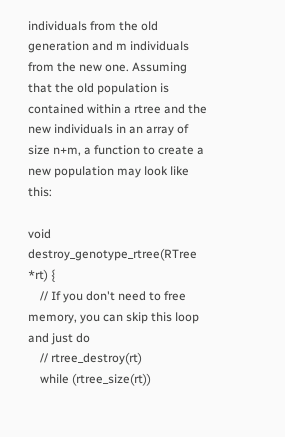individuals from the old generation and m individuals from the new one. Assuming that the old population is contained within a rtree and the new individuals in an array of size n+m, a function to create a new population may look like this:

void destroy_genotype_rtree(RTree *rt) {
    // If you don't need to free memory, you can skip this loop and just do
    // rtree_destroy(rt)
    while (rtree_size(rt))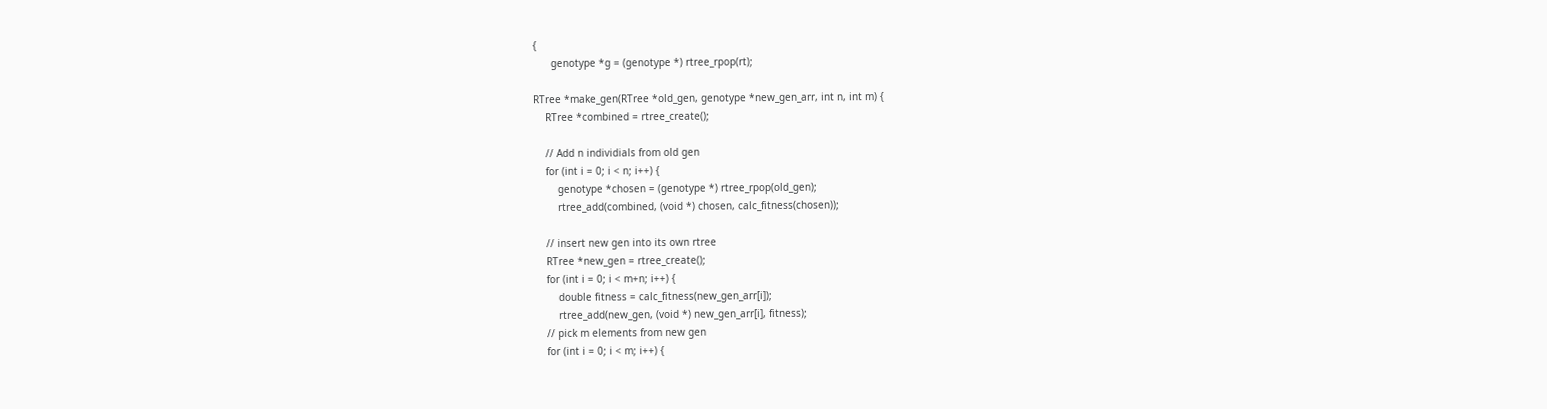{
      genotype *g = (genotype *) rtree_rpop(rt);

RTree *make_gen(RTree *old_gen, genotype *new_gen_arr, int n, int m) {
    RTree *combined = rtree_create();

    // Add n individials from old gen
    for (int i = 0; i < n; i++) {
        genotype *chosen = (genotype *) rtree_rpop(old_gen);
        rtree_add(combined, (void *) chosen, calc_fitness(chosen));

    // insert new gen into its own rtree
    RTree *new_gen = rtree_create();
    for (int i = 0; i < m+n; i++) {
        double fitness = calc_fitness(new_gen_arr[i]);
        rtree_add(new_gen, (void *) new_gen_arr[i], fitness);
    // pick m elements from new gen
    for (int i = 0; i < m; i++) {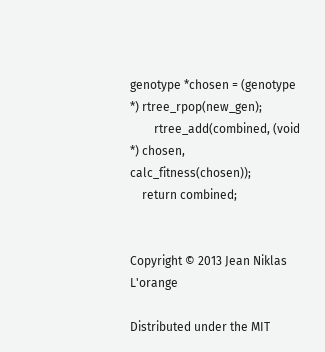genotype *chosen = (genotype *) rtree_rpop(new_gen);
        rtree_add(combined, (void *) chosen, calc_fitness(chosen));
    return combined;


Copyright © 2013 Jean Niklas L'orange

Distributed under the MIT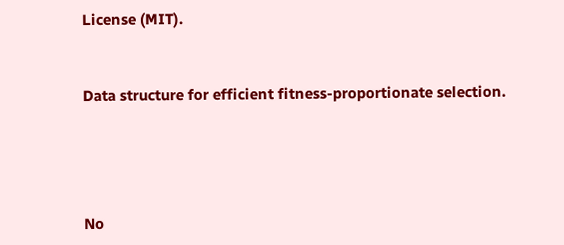License (MIT).


Data structure for efficient fitness-proportionate selection.




No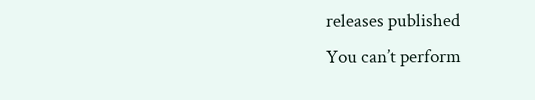releases published
You can’t perform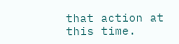that action at this time.